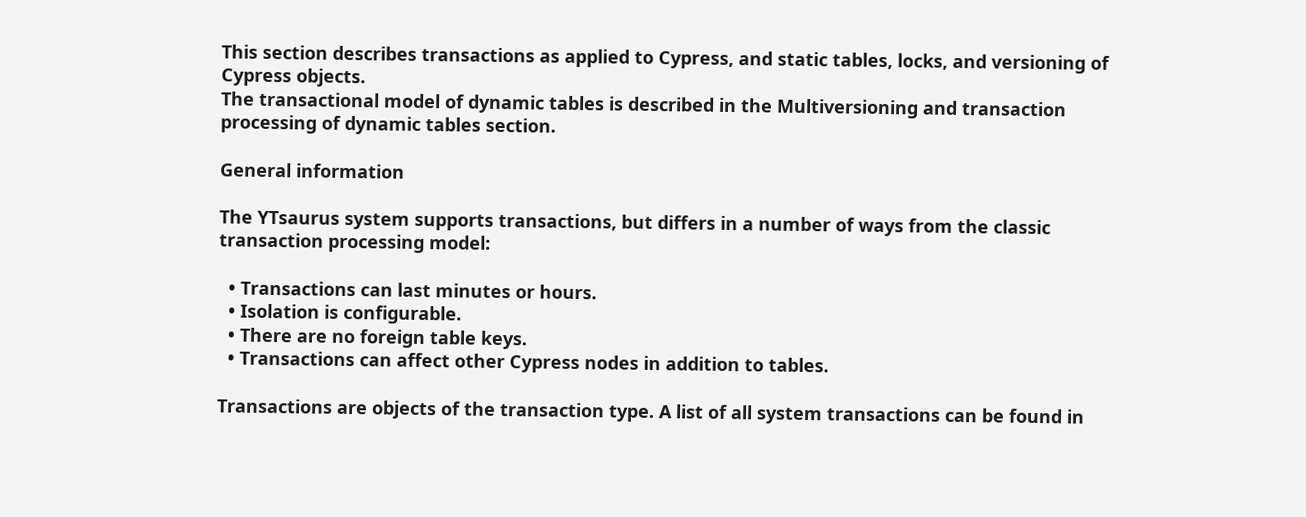This section describes transactions as applied to Cypress, and static tables, locks, and versioning of Cypress objects.
The transactional model of dynamic tables is described in the Multiversioning and transaction processing of dynamic tables section.

General information

The YTsaurus system supports transactions, but differs in a number of ways from the classic transaction processing model:

  • Transactions can last minutes or hours.
  • Isolation is configurable.
  • There are no foreign table keys.
  • Transactions can affect other Cypress nodes in addition to tables.

Transactions are objects of the transaction type. A list of all system transactions can be found in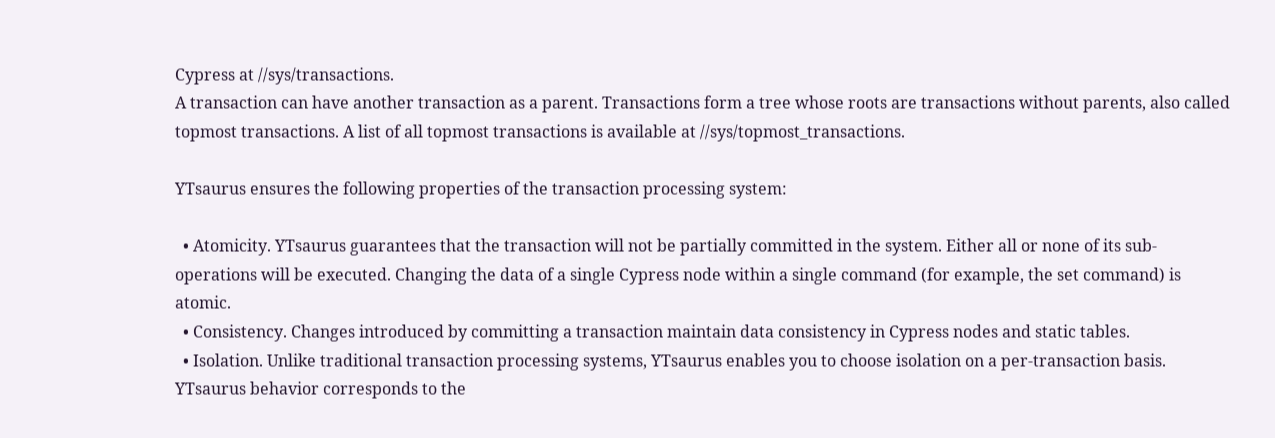Cypress at //sys/transactions.
A transaction can have another transaction as a parent. Transactions form a tree whose roots are transactions without parents, also called topmost transactions. A list of all topmost transactions is available at //sys/topmost_transactions.

YTsaurus ensures the following properties of the transaction processing system:

  • Atomicity. YTsaurus guarantees that the transaction will not be partially committed in the system. Either all or none of its sub-operations will be executed. Changing the data of a single Cypress node within a single command (for example, the set command) is atomic.
  • Consistency. Changes introduced by committing a transaction maintain data consistency in Cypress nodes and static tables.
  • Isolation. Unlike traditional transaction processing systems, YTsaurus enables you to choose isolation on a per-transaction basis. YTsaurus behavior corresponds to the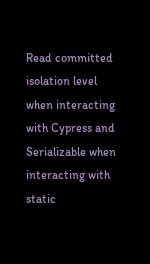Read committed isolation level when interacting with Cypress and Serializable when interacting with static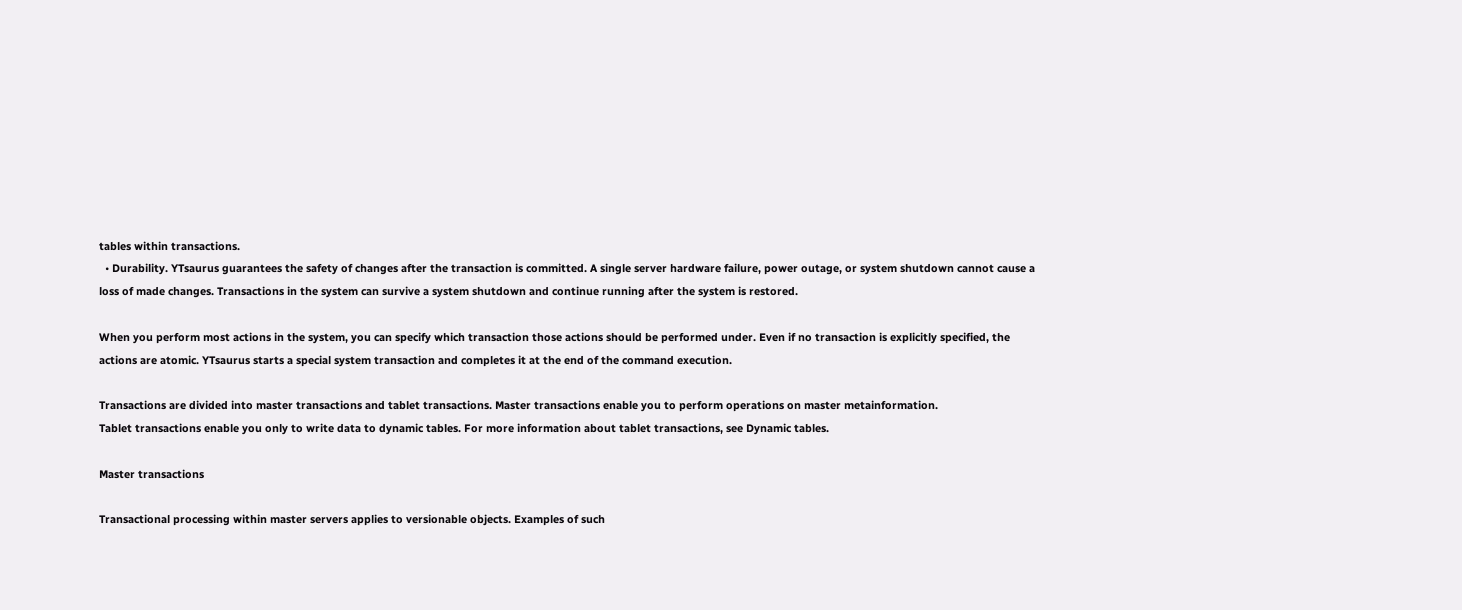tables within transactions.
  • Durability. YTsaurus guarantees the safety of changes after the transaction is committed. A single server hardware failure, power outage, or system shutdown cannot cause a loss of made changes. Transactions in the system can survive a system shutdown and continue running after the system is restored.

When you perform most actions in the system, you can specify which transaction those actions should be performed under. Even if no transaction is explicitly specified, the actions are atomic. YTsaurus starts a special system transaction and completes it at the end of the command execution.

Transactions are divided into master transactions and tablet transactions. Master transactions enable you to perform operations on master metainformation.
Tablet transactions enable you only to write data to dynamic tables. For more information about tablet transactions, see Dynamic tables.

Master transactions

Transactional processing within master servers applies to versionable objects. Examples of such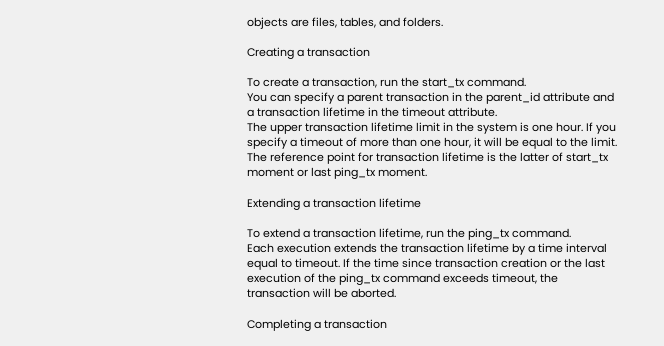objects are files, tables, and folders.

Creating a transaction

To create a transaction, run the start_tx command.
You can specify a parent transaction in the parent_id attribute and a transaction lifetime in the timeout attribute.
The upper transaction lifetime limit in the system is one hour. If you specify a timeout of more than one hour, it will be equal to the limit.
The reference point for transaction lifetime is the latter of start_tx moment or last ping_tx moment.

Extending a transaction lifetime

To extend a transaction lifetime, run the ping_tx command.
Each execution extends the transaction lifetime by a time interval equal to timeout. If the time since transaction creation or the last execution of the ping_tx command exceeds timeout, the transaction will be aborted.

Completing a transaction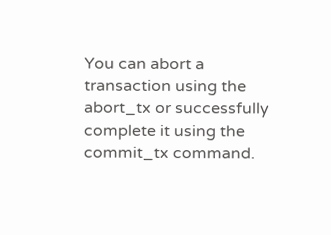You can abort a transaction using the abort_tx or successfully complete it using the commit_tx command.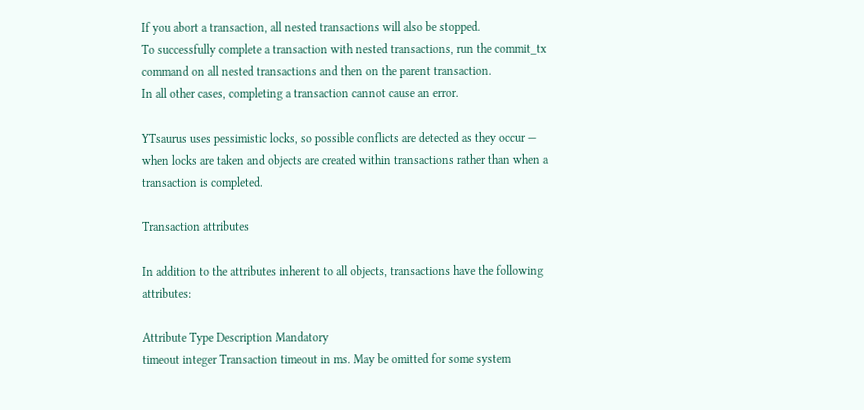If you abort a transaction, all nested transactions will also be stopped.
To successfully complete a transaction with nested transactions, run the commit_tx command on all nested transactions and then on the parent transaction.
In all other cases, completing a transaction cannot cause an error.

YTsaurus uses pessimistic locks, so possible conflicts are detected as they occur — when locks are taken and objects are created within transactions rather than when a transaction is completed.

Transaction attributes

In addition to the attributes inherent to all objects, transactions have the following attributes:

Attribute Type Description Mandatory
timeout integer Transaction timeout in ms. May be omitted for some system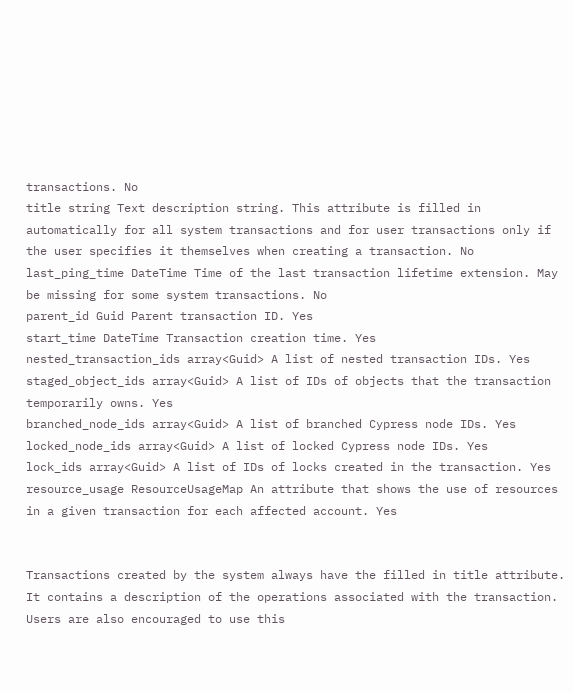transactions. No
title string Text description string. This attribute is filled in automatically for all system transactions and for user transactions only if the user specifies it themselves when creating a transaction. No
last_ping_time DateTime Time of the last transaction lifetime extension. May be missing for some system transactions. No
parent_id Guid Parent transaction ID. Yes
start_time DateTime Transaction creation time. Yes
nested_transaction_ids array<Guid> A list of nested transaction IDs. Yes
staged_object_ids array<Guid> A list of IDs of objects that the transaction temporarily owns. Yes
branched_node_ids array<Guid> A list of branched Cypress node IDs. Yes
locked_node_ids array<Guid> A list of locked Cypress node IDs. Yes
lock_ids array<Guid> A list of IDs of locks created in the transaction. Yes
resource_usage ResourceUsageMap An attribute that shows the use of resources in a given transaction for each affected account. Yes


Transactions created by the system always have the filled in title attribute. It contains a description of the operations associated with the transaction.
Users are also encouraged to use this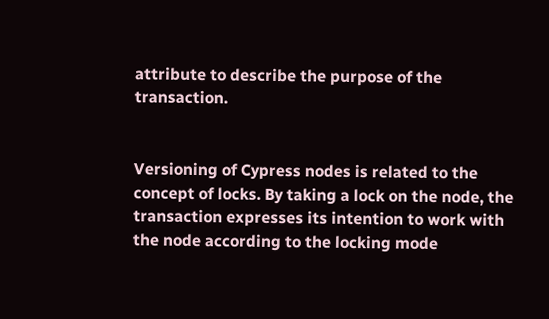attribute to describe the purpose of the transaction.


Versioning of Cypress nodes is related to the concept of locks. By taking a lock on the node, the transaction expresses its intention to work with the node according to the locking mode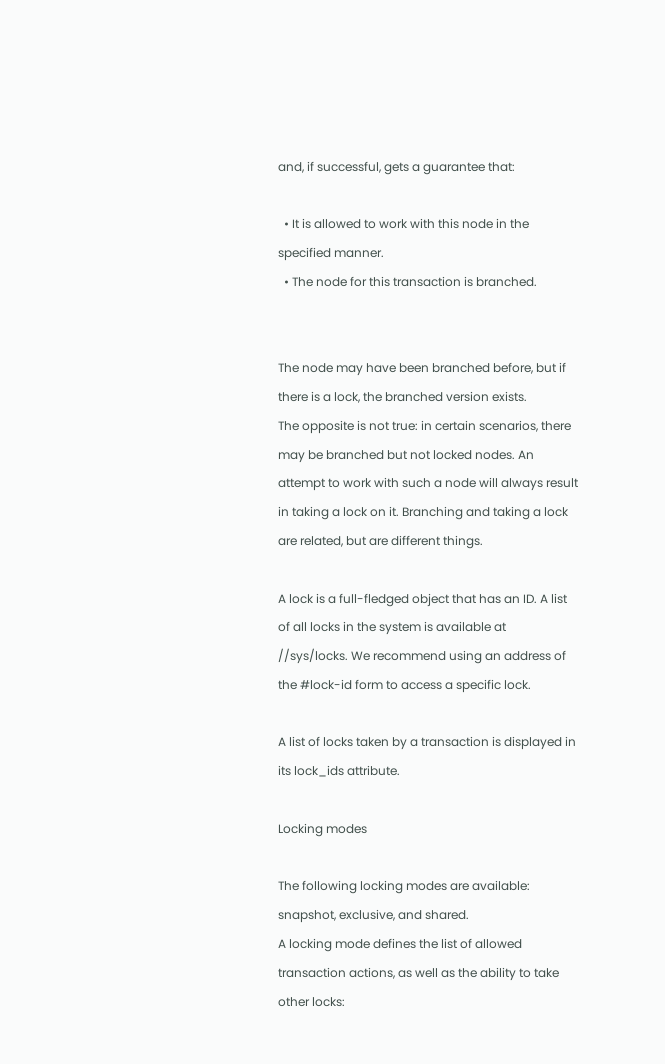and, if successful, gets a guarantee that:

  • It is allowed to work with this node in the specified manner.
  • The node for this transaction is branched.


The node may have been branched before, but if there is a lock, the branched version exists.
The opposite is not true: in certain scenarios, there may be branched but not locked nodes. An attempt to work with such a node will always result in taking a lock on it. Branching and taking a lock are related, but are different things.

A lock is a full-fledged object that has an ID. A list of all locks in the system is available at //sys/locks. We recommend using an address of the #lock-id form to access a specific lock.

A list of locks taken by a transaction is displayed in its lock_ids attribute.

Locking modes

The following locking modes are available: snapshot, exclusive, and shared.
A locking mode defines the list of allowed transaction actions, as well as the ability to take other locks: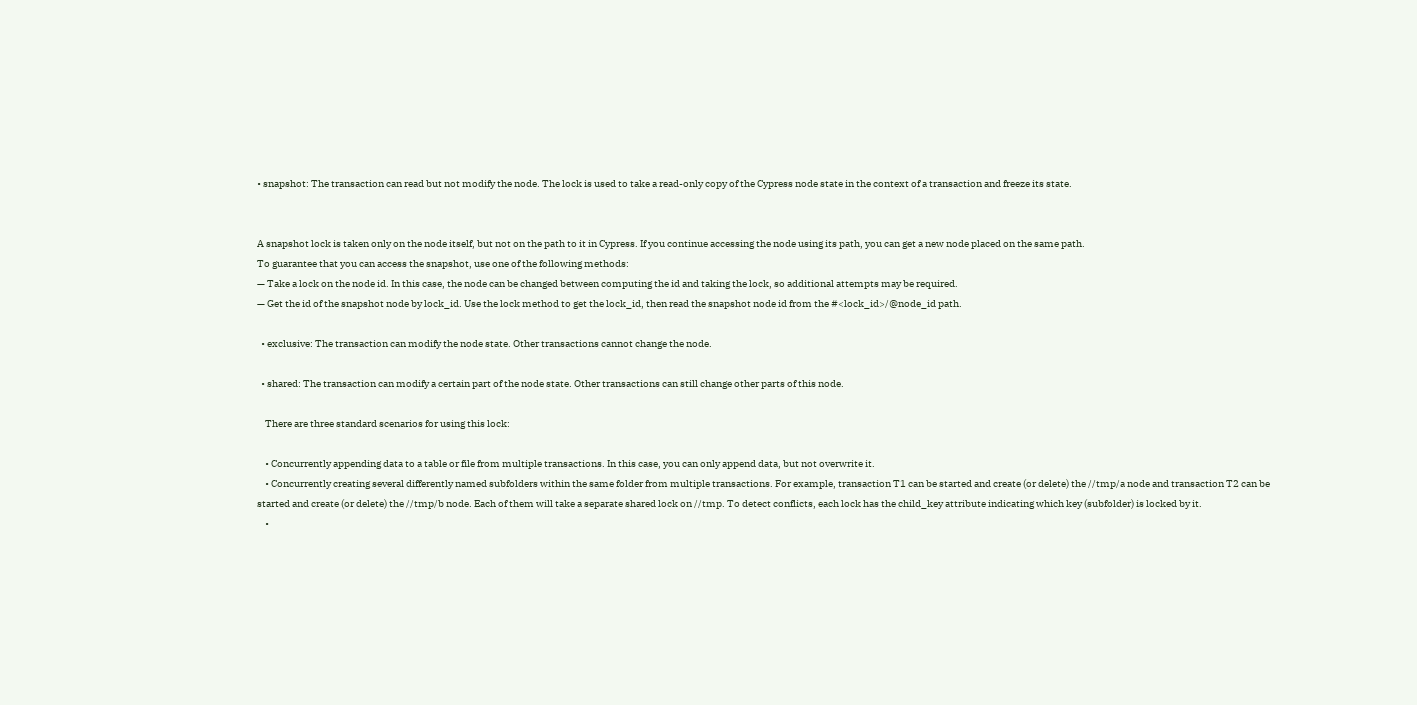• snapshot: The transaction can read but not modify the node. The lock is used to take a read-only copy of the Cypress node state in the context of a transaction and freeze its state.


A snapshot lock is taken only on the node itself, but not on the path to it in Cypress. If you continue accessing the node using its path, you can get a new node placed on the same path.
To guarantee that you can access the snapshot, use one of the following methods:
— Take a lock on the node id. In this case, the node can be changed between computing the id and taking the lock, so additional attempts may be required.
— Get the id of the snapshot node by lock_id. Use the lock method to get the lock_id, then read the snapshot node id from the #<lock_id>/@node_id path.

  • exclusive: The transaction can modify the node state. Other transactions cannot change the node.

  • shared: The transaction can modify a certain part of the node state. Other transactions can still change other parts of this node.

    There are three standard scenarios for using this lock:

    • Concurrently appending data to a table or file from multiple transactions. In this case, you can only append data, but not overwrite it.
    • Concurrently creating several differently named subfolders within the same folder from multiple transactions. For example, transaction T1 can be started and create (or delete) the //tmp/a node and transaction T2 can be started and create (or delete) the //tmp/b node. Each of them will take a separate shared lock on //tmp. To detect conflicts, each lock has the child_key attribute indicating which key (subfolder) is locked by it.
    •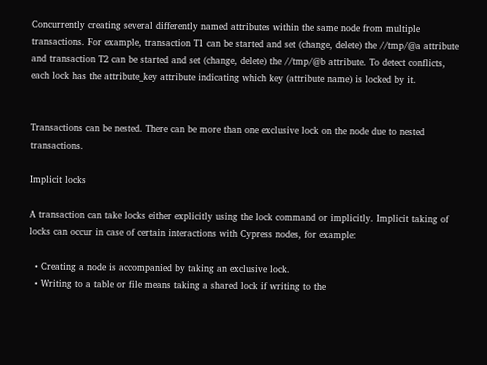Concurrently creating several differently named attributes within the same node from multiple transactions. For example, transaction T1 can be started and set (change, delete) the //tmp/@a attribute and transaction T2 can be started and set (change, delete) the //tmp/@b attribute. To detect conflicts, each lock has the attribute_key attribute indicating which key (attribute name) is locked by it.


Transactions can be nested. There can be more than one exclusive lock on the node due to nested transactions.

Implicit locks

A transaction can take locks either explicitly using the lock command or implicitly. Implicit taking of locks can occur in case of certain interactions with Cypress nodes, for example:

  • Creating a node is accompanied by taking an exclusive lock.
  • Writing to a table or file means taking a shared lock if writing to the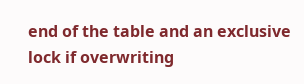end of the table and an exclusive lock if overwriting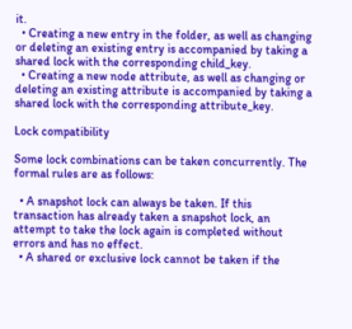it.
  • Creating a new entry in the folder, as well as changing or deleting an existing entry is accompanied by taking a shared lock with the corresponding child_key.
  • Creating a new node attribute, as well as changing or deleting an existing attribute is accompanied by taking a shared lock with the corresponding attribute_key.

Lock compatibility

Some lock combinations can be taken concurrently. The formal rules are as follows:

  • A snapshot lock can always be taken. If this transaction has already taken a snapshot lock, an attempt to take the lock again is completed without errors and has no effect.
  • A shared or exclusive lock cannot be taken if the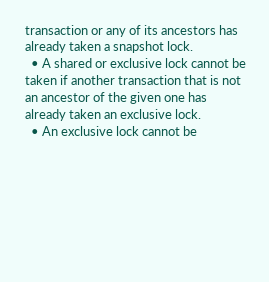transaction or any of its ancestors has already taken a snapshot lock.
  • A shared or exclusive lock cannot be taken if another transaction that is not an ancestor of the given one has already taken an exclusive lock.
  • An exclusive lock cannot be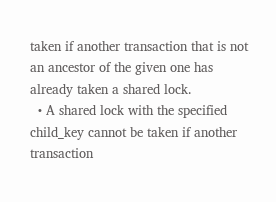taken if another transaction that is not an ancestor of the given one has already taken a shared lock.
  • A shared lock with the specified child_key cannot be taken if another transaction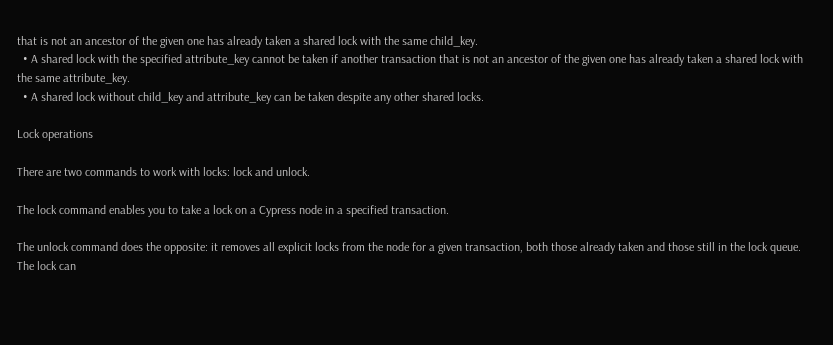that is not an ancestor of the given one has already taken a shared lock with the same child_key.
  • A shared lock with the specified attribute_key cannot be taken if another transaction that is not an ancestor of the given one has already taken a shared lock with the same attribute_key.
  • A shared lock without child_key and attribute_key can be taken despite any other shared locks.

Lock operations

There are two commands to work with locks: lock and unlock.

The lock command enables you to take a lock on a Cypress node in a specified transaction.

The unlock command does the opposite: it removes all explicit locks from the node for a given transaction, both those already taken and those still in the lock queue.
The lock can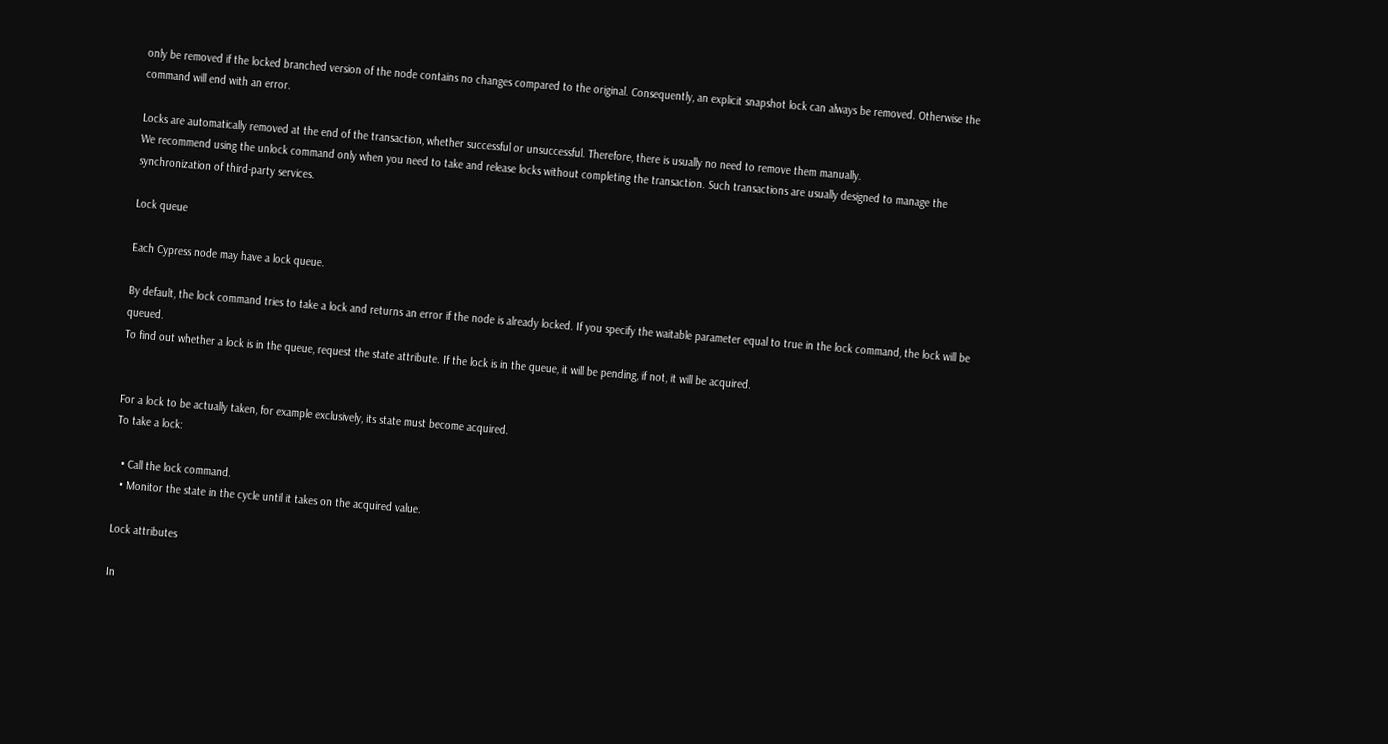only be removed if the locked branched version of the node contains no changes compared to the original. Consequently, an explicit snapshot lock can always be removed. Otherwise the command will end with an error.

Locks are automatically removed at the end of the transaction, whether successful or unsuccessful. Therefore, there is usually no need to remove them manually.
We recommend using the unlock command only when you need to take and release locks without completing the transaction. Such transactions are usually designed to manage the synchronization of third-party services.

Lock queue

Each Cypress node may have a lock queue.

By default, the lock command tries to take a lock and returns an error if the node is already locked. If you specify the waitable parameter equal to true in the lock command, the lock will be queued.
To find out whether a lock is in the queue, request the state attribute. If the lock is in the queue, it will be pending, if not, it will be acquired.


For a lock to be actually taken, for example exclusively, its state must become acquired.
To take a lock:

  • Call the lock command.
  • Monitor the state in the cycle until it takes on the acquired value.

Lock attributes

In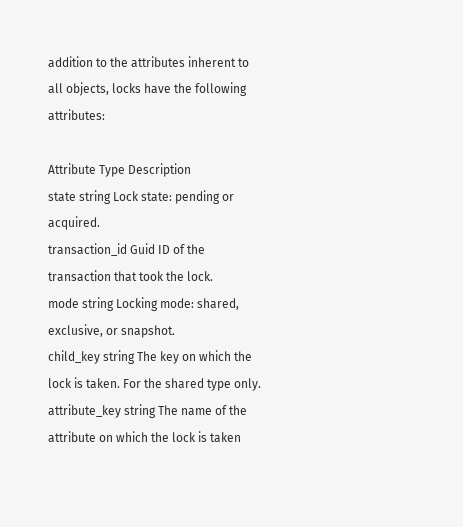addition to the attributes inherent to all objects, locks have the following attributes:

Attribute Type Description
state string Lock state: pending or acquired.
transaction_id Guid ID of the transaction that took the lock.
mode string Locking mode: shared, exclusive, or snapshot.
child_key string The key on which the lock is taken. For the shared type only.
attribute_key string The name of the attribute on which the lock is taken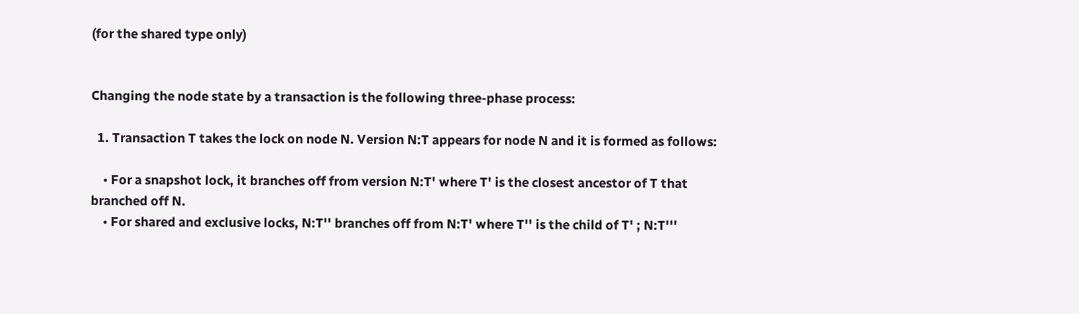(for the shared type only)


Changing the node state by a transaction is the following three-phase process:

  1. Transaction T takes the lock on node N. Version N:T appears for node N and it is formed as follows:

    • For a snapshot lock, it branches off from version N:T' where T' is the closest ancestor of T that branched off N.
    • For shared and exclusive locks, N:T'' branches off from N:T' where T'' is the child of T' ; N:T'''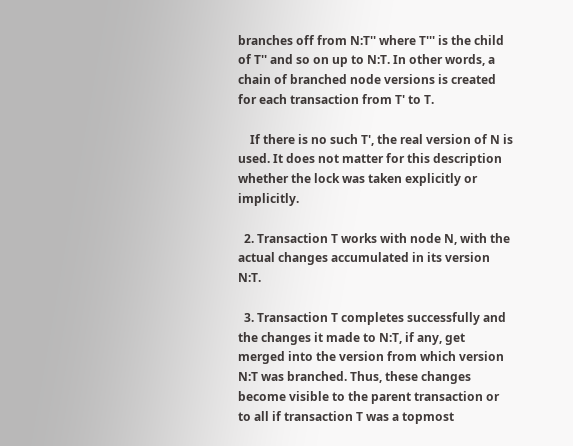branches off from N:T'' where T''' is the child of T'' and so on up to N:T. In other words, a chain of branched node versions is created for each transaction from T' to T.

    If there is no such T', the real version of N is used. It does not matter for this description whether the lock was taken explicitly or implicitly.

  2. Transaction T works with node N, with the actual changes accumulated in its version N:T.

  3. Transaction T completes successfully and the changes it made to N:T, if any, get merged into the version from which version N:T was branched. Thus, these changes become visible to the parent transaction or to all if transaction T was a topmost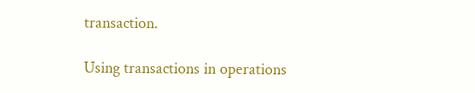transaction.

Using transactions in operations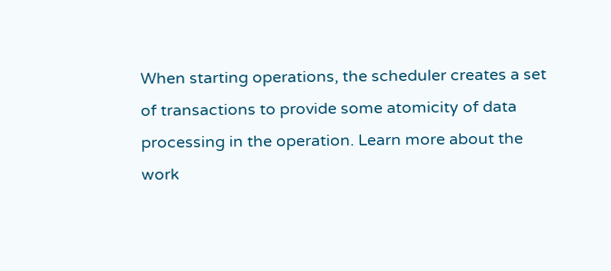When starting operations, the scheduler creates a set of transactions to provide some atomicity of data processing in the operation. Learn more about the work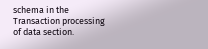schema in the Transaction processing of data section.